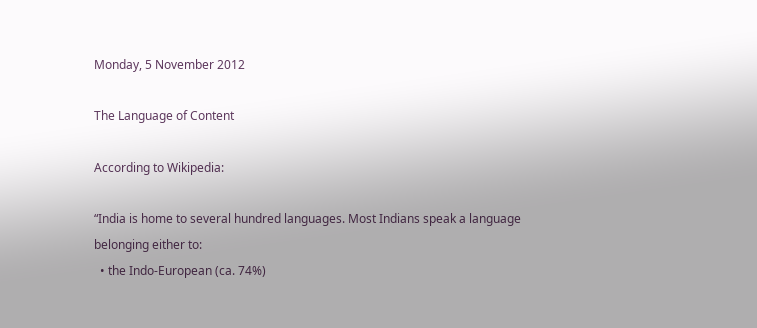Monday, 5 November 2012

The Language of Content

According to Wikipedia:

“India is home to several hundred languages. Most Indians speak a language belonging either to:
  • the Indo-European (ca. 74%)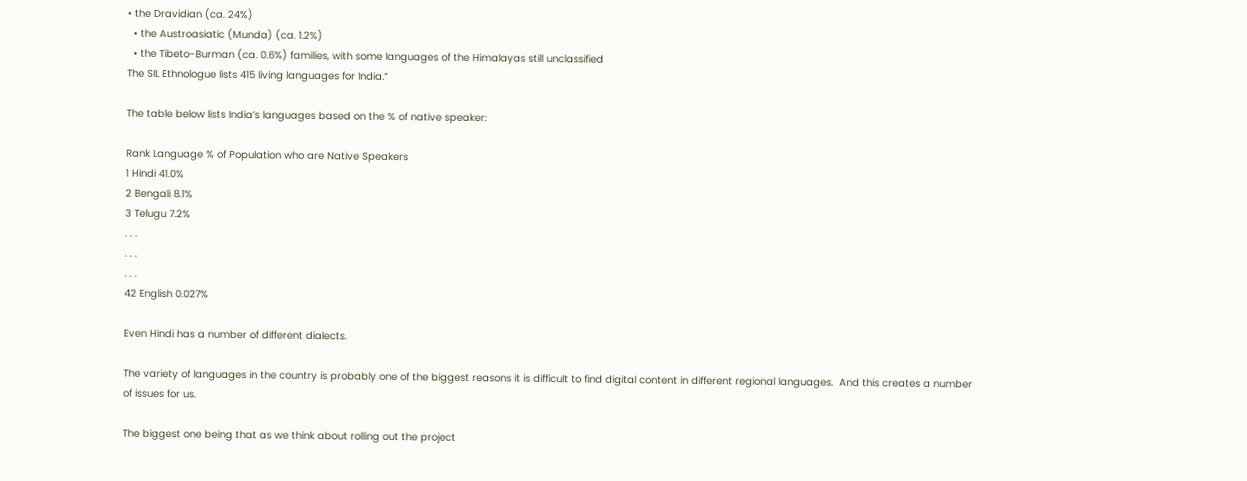• the Dravidian (ca. 24%)
  • the Austroasiatic (Munda) (ca. 1.2%)
  • the Tibeto-Burman (ca. 0.6%) families, with some languages of the Himalayas still unclassified
The SIL Ethnologue lists 415 living languages for India.”

The table below lists India’s languages based on the % of native speaker:

Rank Language % of Population who are Native Speakers
1 Hindi 41.0%
2 Bengali 8.1%
3 Telugu 7.2%
. . .
. . .
. . .
42 English 0.027%

Even Hindi has a number of different dialects.

The variety of languages in the country is probably one of the biggest reasons it is difficult to find digital content in different regional languages.  And this creates a number of issues for us.

The biggest one being that as we think about rolling out the project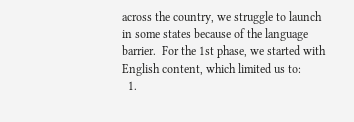across the country, we struggle to launch in some states because of the language barrier.  For the 1st phase, we started with English content, which limited us to:
  1.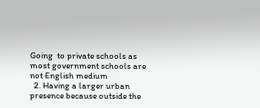Going  to private schools as most government schools are not English medium
  2. Having a larger urban presence because outside the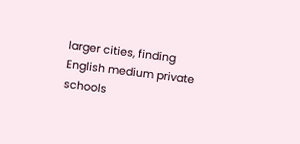larger cities, finding English medium private schools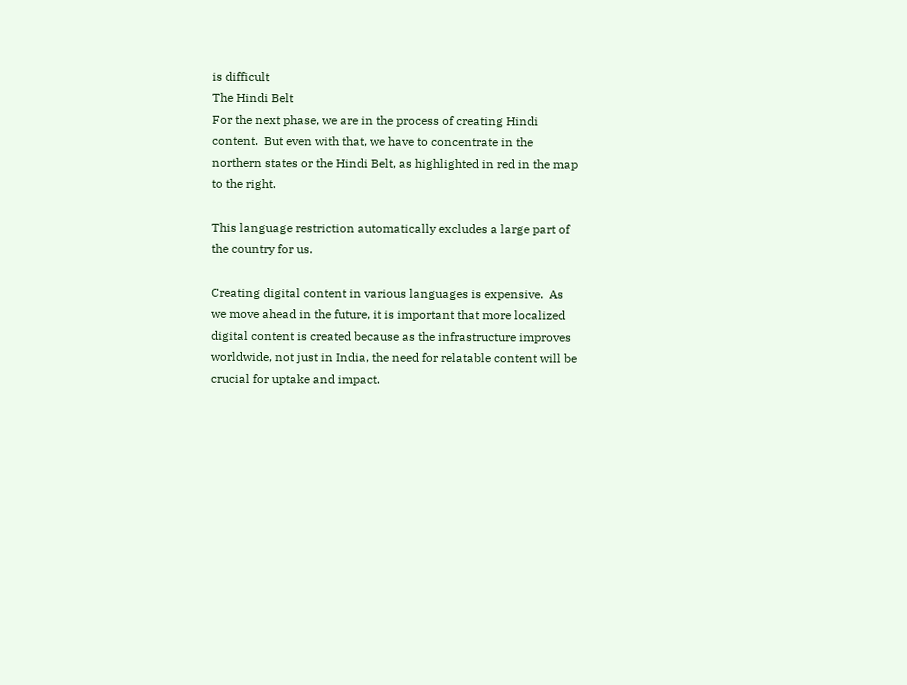is difficult
The Hindi Belt
For the next phase, we are in the process of creating Hindi content.  But even with that, we have to concentrate in the northern states or the Hindi Belt, as highlighted in red in the map to the right.

This language restriction automatically excludes a large part of the country for us.

Creating digital content in various languages is expensive.  As we move ahead in the future, it is important that more localized digital content is created because as the infrastructure improves worldwide, not just in India, the need for relatable content will be crucial for uptake and impact.